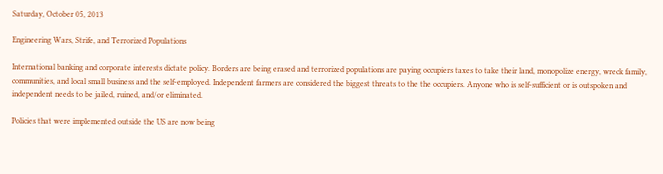Saturday, October 05, 2013

Engineering Wars, Strife, and Terrorized Populations

International banking and corporate interests dictate policy. Borders are being erased and terrorized populations are paying occupiers taxes to take their land, monopolize energy, wreck family, communities, and local small business and the self-employed. Independent farmers are considered the biggest threats to the the occupiers. Anyone who is self-sufficient or is outspoken and independent needs to be jailed, ruined, and/or eliminated.

Policies that were implemented outside the US are now being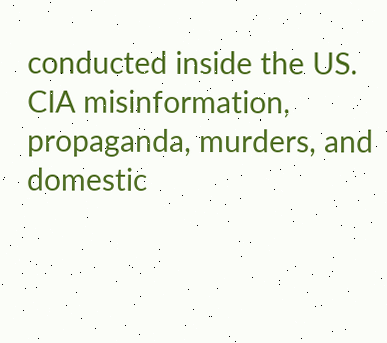conducted inside the US. CIA misinformation, propaganda, murders, and domestic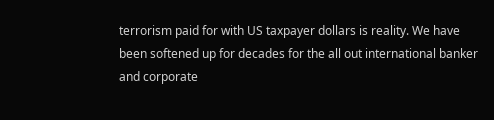terrorism paid for with US taxpayer dollars is reality. We have been softened up for decades for the all out international banker and corporate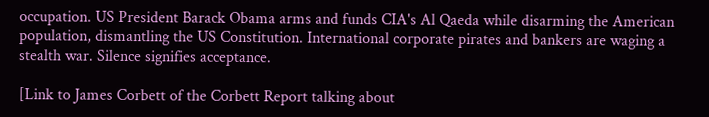occupation. US President Barack Obama arms and funds CIA's Al Qaeda while disarming the American population, dismantling the US Constitution. International corporate pirates and bankers are waging a stealth war. Silence signifies acceptance.

[Link to James Corbett of the Corbett Report talking about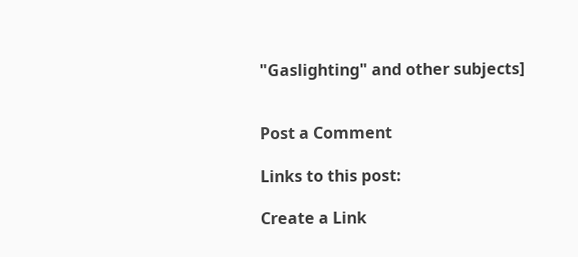"Gaslighting" and other subjects]


Post a Comment

Links to this post:

Create a Link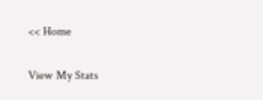<< Home

View My Stats